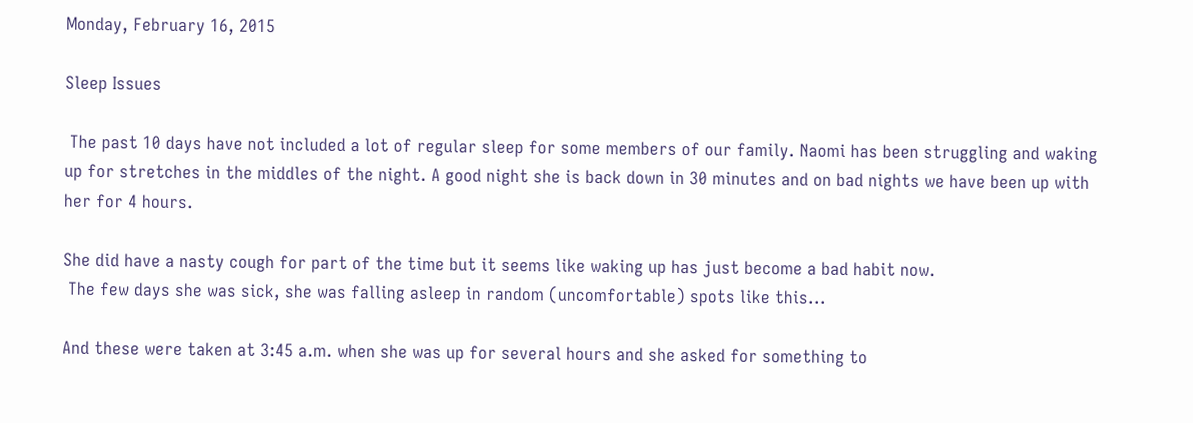Monday, February 16, 2015

Sleep Issues

 The past 10 days have not included a lot of regular sleep for some members of our family. Naomi has been struggling and waking up for stretches in the middles of the night. A good night she is back down in 30 minutes and on bad nights we have been up with her for 4 hours.

She did have a nasty cough for part of the time but it seems like waking up has just become a bad habit now.
 The few days she was sick, she was falling asleep in random (uncomfortable) spots like this...

And these were taken at 3:45 a.m. when she was up for several hours and she asked for something to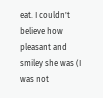eat. I couldn't believe how pleasant and smiley she was (I was not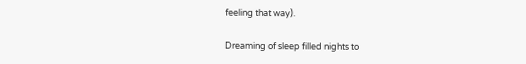feeling that way).

Dreaming of sleep filled nights to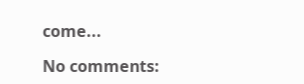come...

No comments: